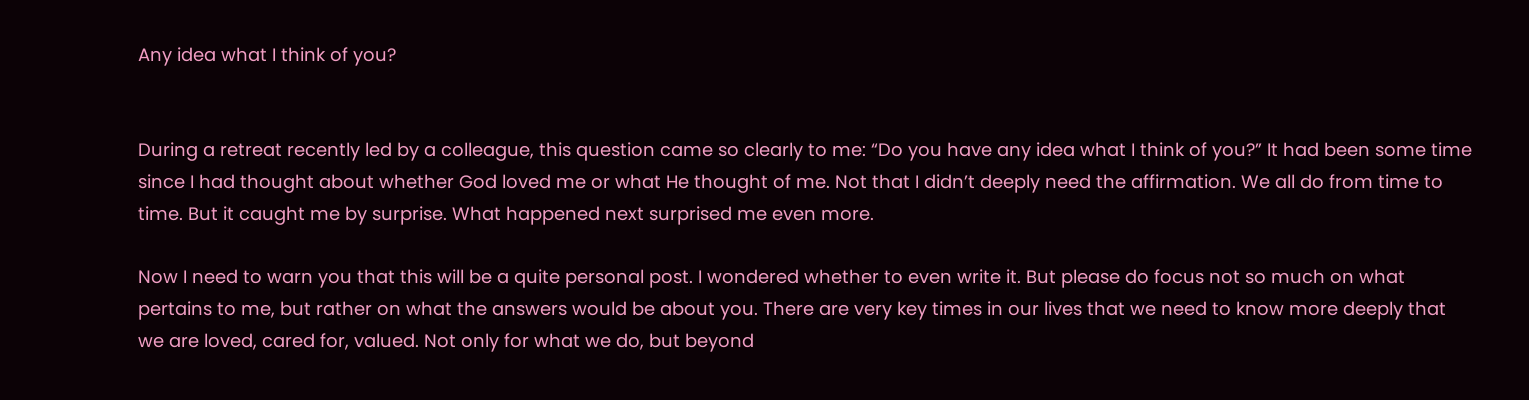Any idea what I think of you?


During a retreat recently led by a colleague, this question came so clearly to me: “Do you have any idea what I think of you?” It had been some time since I had thought about whether God loved me or what He thought of me. Not that I didn’t deeply need the affirmation. We all do from time to time. But it caught me by surprise. What happened next surprised me even more.

Now I need to warn you that this will be a quite personal post. I wondered whether to even write it. But please do focus not so much on what pertains to me, but rather on what the answers would be about you. There are very key times in our lives that we need to know more deeply that we are loved, cared for, valued. Not only for what we do, but beyond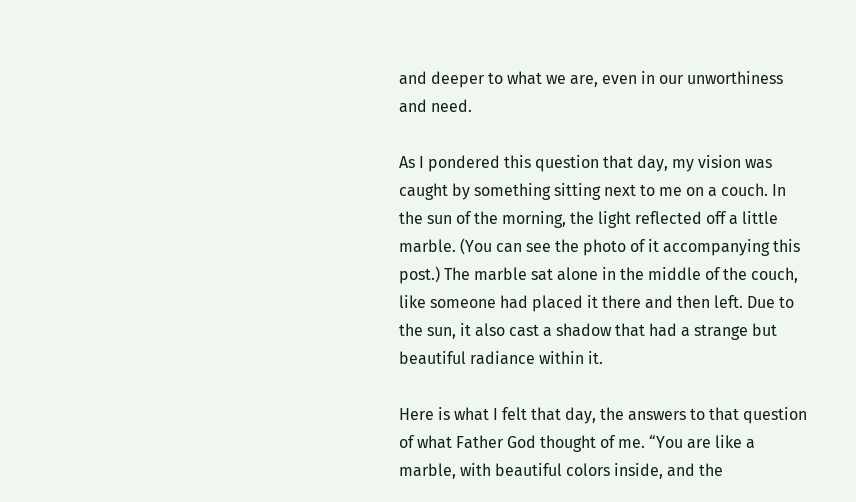and deeper to what we are, even in our unworthiness and need.

As I pondered this question that day, my vision was caught by something sitting next to me on a couch. In the sun of the morning, the light reflected off a little marble. (You can see the photo of it accompanying this post.) The marble sat alone in the middle of the couch, like someone had placed it there and then left. Due to the sun, it also cast a shadow that had a strange but beautiful radiance within it.

Here is what I felt that day, the answers to that question of what Father God thought of me. “You are like a marble, with beautiful colors inside, and the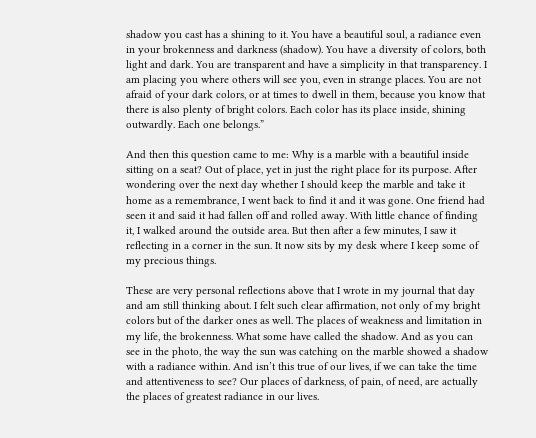shadow you cast has a shining to it. You have a beautiful soul, a radiance even in your brokenness and darkness (shadow). You have a diversity of colors, both light and dark. You are transparent and have a simplicity in that transparency. I am placing you where others will see you, even in strange places. You are not afraid of your dark colors, or at times to dwell in them, because you know that there is also plenty of bright colors. Each color has its place inside, shining outwardly. Each one belongs.”

And then this question came to me: Why is a marble with a beautiful inside sitting on a seat? Out of place, yet in just the right place for its purpose. After wondering over the next day whether I should keep the marble and take it home as a remembrance, I went back to find it and it was gone. One friend had seen it and said it had fallen off and rolled away. With little chance of finding it, I walked around the outside area. But then after a few minutes, I saw it reflecting in a corner in the sun. It now sits by my desk where I keep some of my precious things.

These are very personal reflections above that I wrote in my journal that day and am still thinking about. I felt such clear affirmation, not only of my bright colors but of the darker ones as well. The places of weakness and limitation in my life, the brokenness. What some have called the shadow. And as you can see in the photo, the way the sun was catching on the marble showed a shadow with a radiance within. And isn’t this true of our lives, if we can take the time and attentiveness to see? Our places of darkness, of pain, of need, are actually the places of greatest radiance in our lives.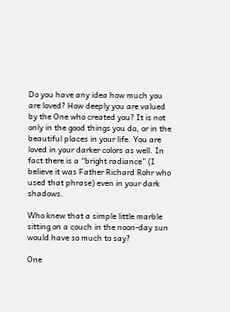Do you have any idea how much you are loved? How deeply you are valued by the One who created you? It is not only in the good things you do, or in the beautiful places in your life. You are loved in your darker colors as well. In fact there is a “bright radiance” (I believe it was Father Richard Rohr who used that phrase) even in your dark shadows.

Who knew that a simple little marble sitting on a couch in the noon-day sun would have so much to say?

One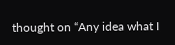thought on “Any idea what I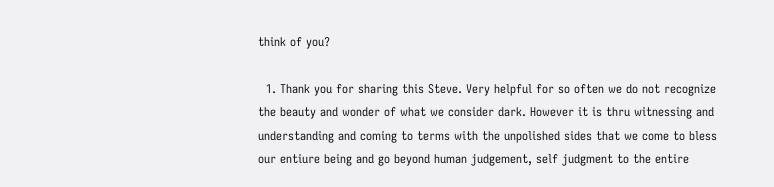think of you?

  1. Thank you for sharing this Steve. Very helpful for so often we do not recognize the beauty and wonder of what we consider dark. However it is thru witnessing and understanding and coming to terms with the unpolished sides that we come to bless our entiure being and go beyond human judgement, self judgment to the entire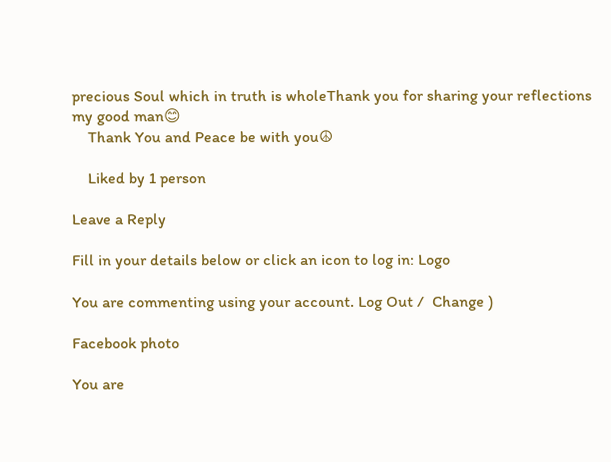precious Soul which in truth is wholeThank you for sharing your reflections my good man😊
    Thank You and Peace be with you☮

    Liked by 1 person

Leave a Reply

Fill in your details below or click an icon to log in: Logo

You are commenting using your account. Log Out /  Change )

Facebook photo

You are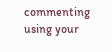commenting using your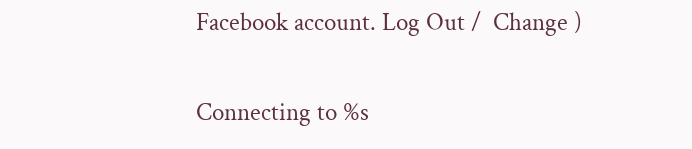Facebook account. Log Out /  Change )

Connecting to %s